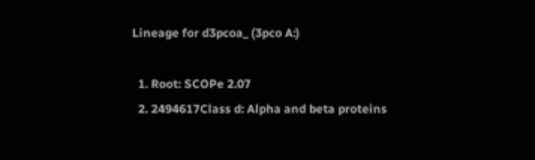Lineage for d3pcoa_ (3pco A:)

  1. Root: SCOPe 2.07
  2. 2494617Class d: Alpha and beta proteins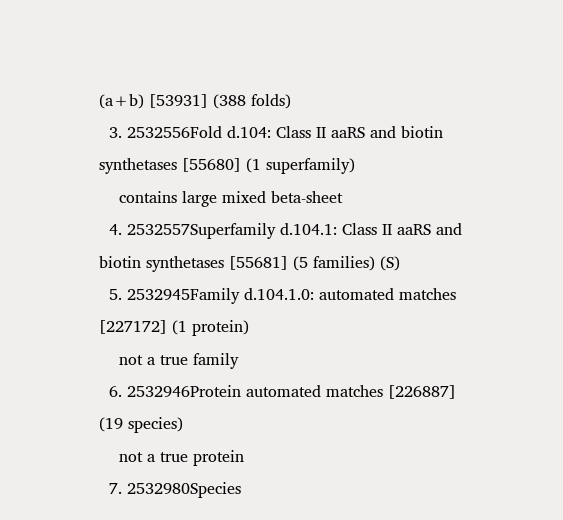(a+b) [53931] (388 folds)
  3. 2532556Fold d.104: Class II aaRS and biotin synthetases [55680] (1 superfamily)
    contains large mixed beta-sheet
  4. 2532557Superfamily d.104.1: Class II aaRS and biotin synthetases [55681] (5 families) (S)
  5. 2532945Family d.104.1.0: automated matches [227172] (1 protein)
    not a true family
  6. 2532946Protein automated matches [226887] (19 species)
    not a true protein
  7. 2532980Species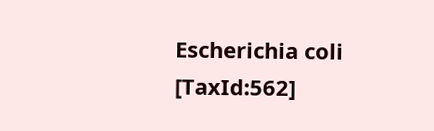Escherichia coli [TaxId:562]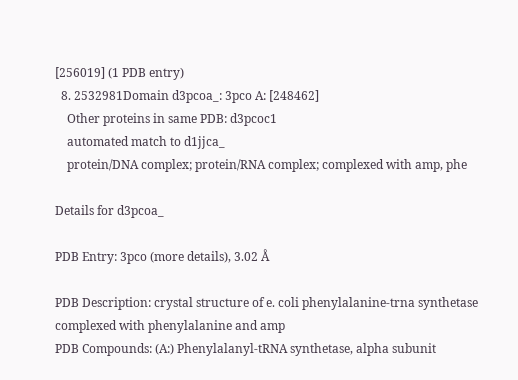[256019] (1 PDB entry)
  8. 2532981Domain d3pcoa_: 3pco A: [248462]
    Other proteins in same PDB: d3pcoc1
    automated match to d1jjca_
    protein/DNA complex; protein/RNA complex; complexed with amp, phe

Details for d3pcoa_

PDB Entry: 3pco (more details), 3.02 Å

PDB Description: crystal structure of e. coli phenylalanine-trna synthetase complexed with phenylalanine and amp
PDB Compounds: (A:) Phenylalanyl-tRNA synthetase, alpha subunit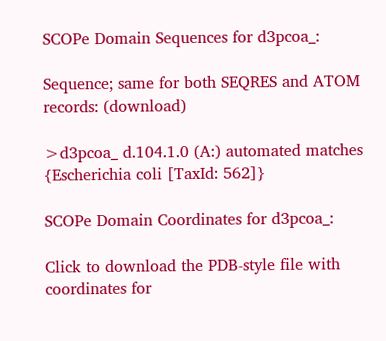SCOPe Domain Sequences for d3pcoa_:

Sequence; same for both SEQRES and ATOM records: (download)

>d3pcoa_ d.104.1.0 (A:) automated matches {Escherichia coli [TaxId: 562]}

SCOPe Domain Coordinates for d3pcoa_:

Click to download the PDB-style file with coordinates for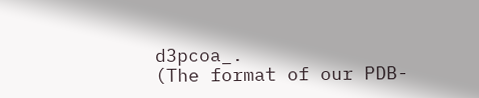d3pcoa_.
(The format of our PDB-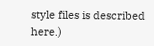style files is described here.)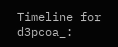Timeline for d3pcoa_: